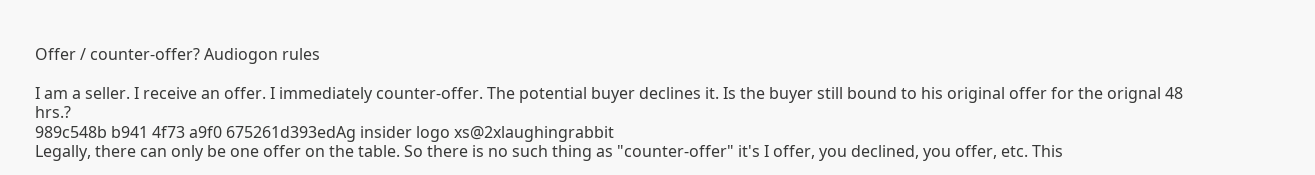Offer / counter-offer? Audiogon rules

I am a seller. I receive an offer. I immediately counter-offer. The potential buyer declines it. Is the buyer still bound to his original offer for the orignal 48 hrs.?
989c548b b941 4f73 a9f0 675261d393edAg insider logo xs@2xlaughingrabbit
Legally, there can only be one offer on the table. So there is no such thing as "counter-offer" it's I offer, you declined, you offer, etc. This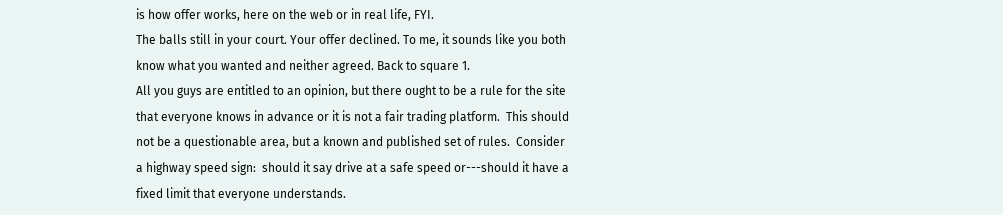is how offer works, here on the web or in real life, FYI.
The balls still in your court. Your offer declined. To me, it sounds like you both know what you wanted and neither agreed. Back to square 1.
All you guys are entitled to an opinion, but there ought to be a rule for the site that everyone knows in advance or it is not a fair trading platform.  This should not be a questionable area, but a known and published set of rules.  Consider a highway speed sign:  should it say drive at a safe speed or---should it have a fixed limit that everyone understands.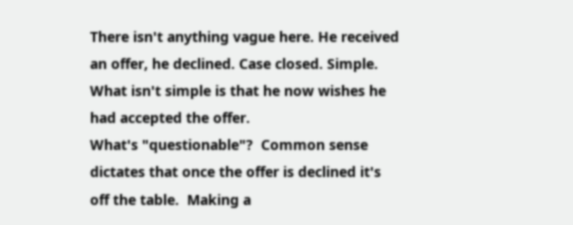There isn't anything vague here. He received an offer, he declined. Case closed. Simple. What isn't simple is that he now wishes he had accepted the offer.
What's "questionable"?  Common sense dictates that once the offer is declined it's off the table.  Making a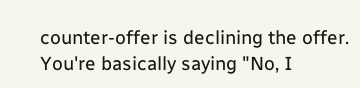counter-offer is declining the offer.  You're basically saying "No, I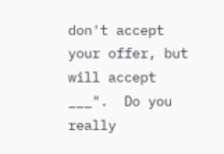don't accept your offer, but will accept ___".  Do you really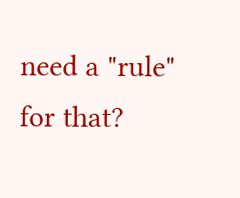need a "rule" for that?